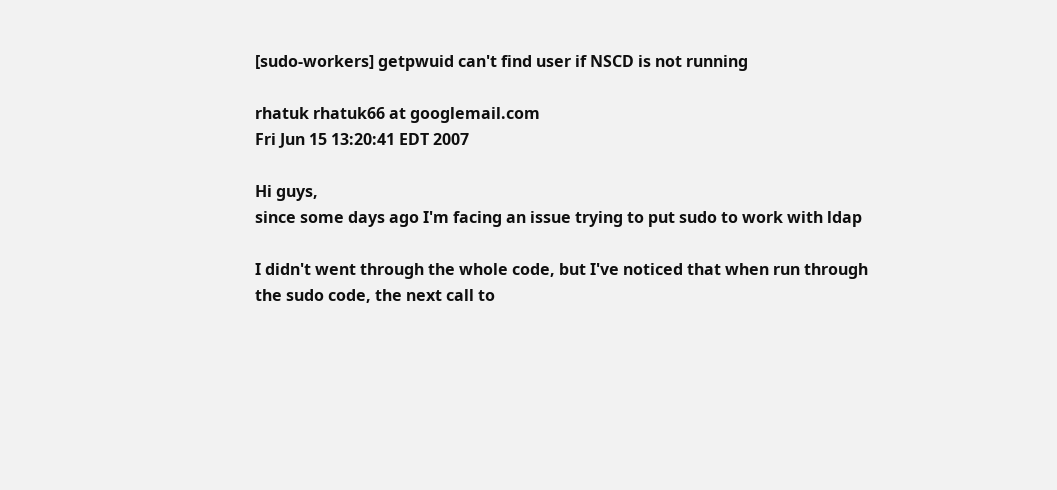[sudo-workers] getpwuid can't find user if NSCD is not running

rhatuk rhatuk66 at googlemail.com
Fri Jun 15 13:20:41 EDT 2007

Hi guys,
since some days ago I'm facing an issue trying to put sudo to work with ldap

I didn't went through the whole code, but I've noticed that when run through
the sudo code, the next call to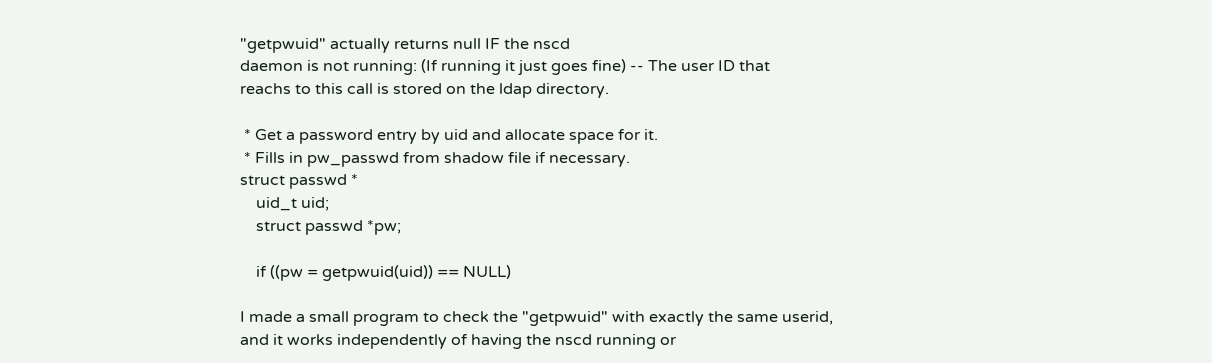"getpwuid" actually returns null IF the nscd
daemon is not running: (If running it just goes fine) -- The user ID that
reachs to this call is stored on the ldap directory.

 * Get a password entry by uid and allocate space for it.
 * Fills in pw_passwd from shadow file if necessary.
struct passwd *
    uid_t uid;
    struct passwd *pw;

    if ((pw = getpwuid(uid)) == NULL)

I made a small program to check the "getpwuid" with exactly the same userid,
and it works independently of having the nscd running or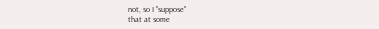not, so I "suppose"
that at some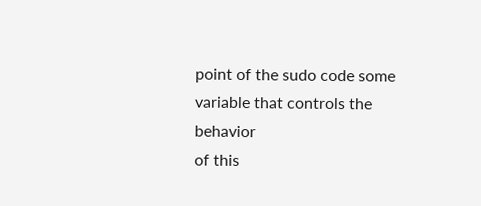point of the sudo code some variable that controls the behavior
of this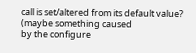call is set/altered from its default value? (maybe something caused
by the configure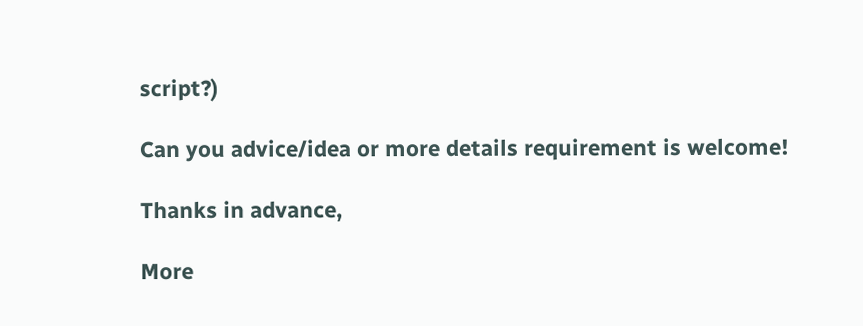script?)

Can you advice/idea or more details requirement is welcome!

Thanks in advance,

More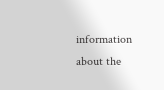information about the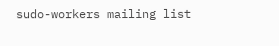sudo-workers mailing list